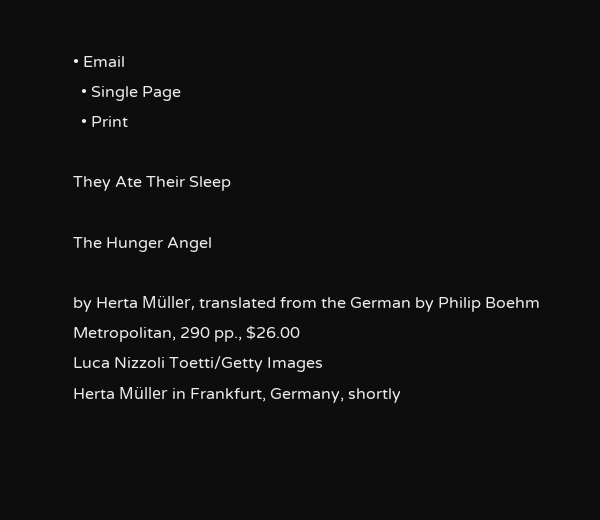• Email
  • Single Page
  • Print

They Ate Their Sleep

The Hunger Angel

by Herta Müller, translated from the German by Philip Boehm
Metropolitan, 290 pp., $26.00
Luca Nizzoli Toetti/Getty Images
Herta Müller in Frankfurt, Germany, shortly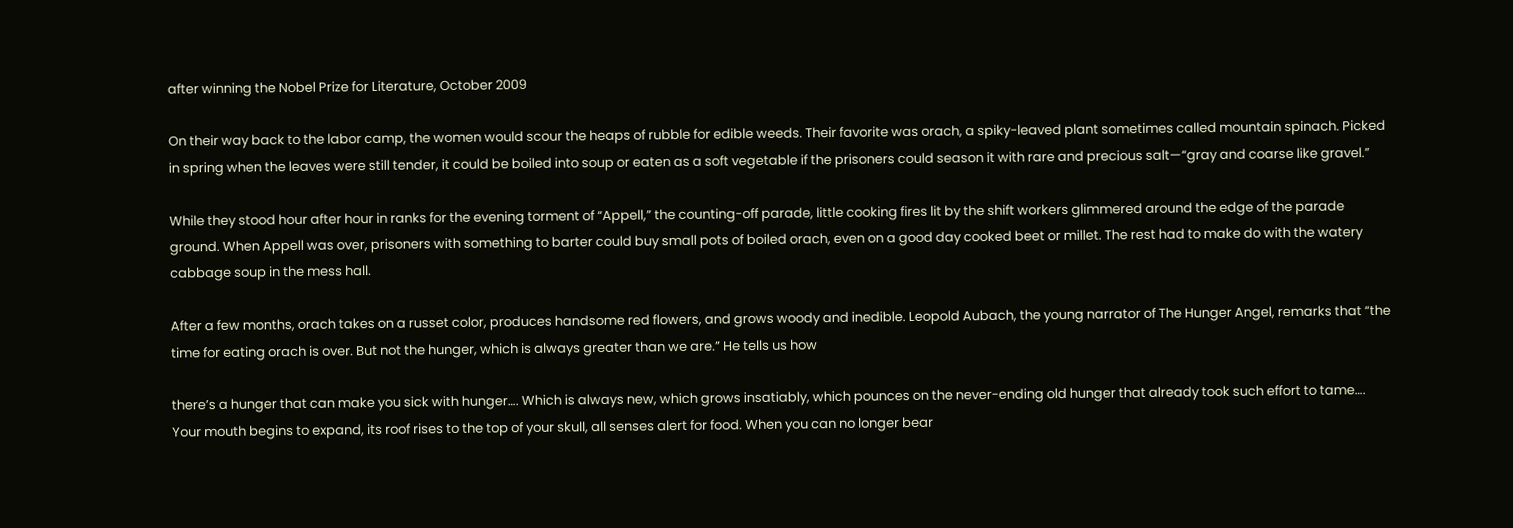after winning the Nobel Prize for Literature, October 2009

On their way back to the labor camp, the women would scour the heaps of rubble for edible weeds. Their favorite was orach, a spiky-leaved plant sometimes called mountain spinach. Picked in spring when the leaves were still tender, it could be boiled into soup or eaten as a soft vegetable if the prisoners could season it with rare and precious salt—“gray and coarse like gravel.”

While they stood hour after hour in ranks for the evening torment of “Appell,” the counting-off parade, little cooking fires lit by the shift workers glimmered around the edge of the parade ground. When Appell was over, prisoners with something to barter could buy small pots of boiled orach, even on a good day cooked beet or millet. The rest had to make do with the watery cabbage soup in the mess hall.

After a few months, orach takes on a russet color, produces handsome red flowers, and grows woody and inedible. Leopold Aubach, the young narrator of The Hunger Angel, remarks that “the time for eating orach is over. But not the hunger, which is always greater than we are.” He tells us how

there’s a hunger that can make you sick with hunger…. Which is always new, which grows insatiably, which pounces on the never-ending old hunger that already took such effort to tame…. Your mouth begins to expand, its roof rises to the top of your skull, all senses alert for food. When you can no longer bear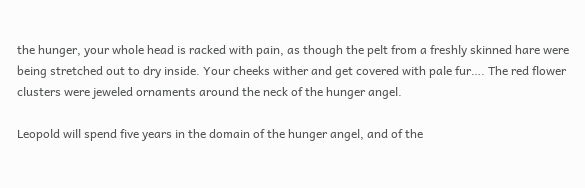the hunger, your whole head is racked with pain, as though the pelt from a freshly skinned hare were being stretched out to dry inside. Your cheeks wither and get covered with pale fur…. The red flower clusters were jeweled ornaments around the neck of the hunger angel.

Leopold will spend five years in the domain of the hunger angel, and of the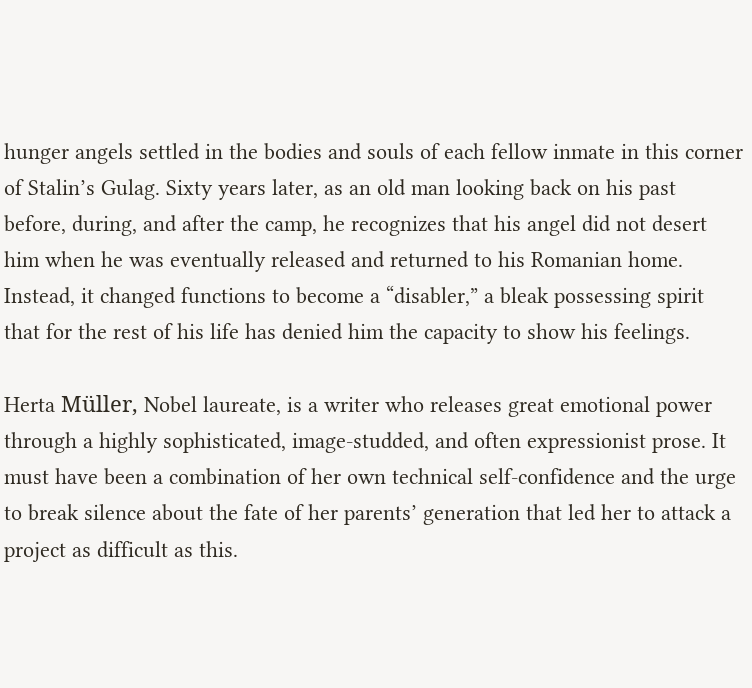hunger angels settled in the bodies and souls of each fellow inmate in this corner of Stalin’s Gulag. Sixty years later, as an old man looking back on his past before, during, and after the camp, he recognizes that his angel did not desert him when he was eventually released and returned to his Romanian home. Instead, it changed functions to become a “disabler,” a bleak possessing spirit that for the rest of his life has denied him the capacity to show his feelings.

Herta Müller, Nobel laureate, is a writer who releases great emotional power through a highly sophisticated, image-studded, and often expressionist prose. It must have been a combination of her own technical self-confidence and the urge to break silence about the fate of her parents’ generation that led her to attack a project as difficult as this.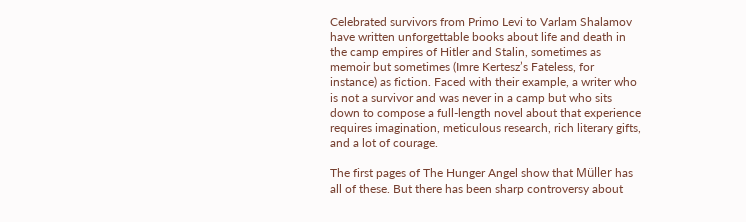Celebrated survivors from Primo Levi to Varlam Shalamov have written unforgettable books about life and death in the camp empires of Hitler and Stalin, sometimes as memoir but sometimes (Imre Kertesz’s Fateless, for instance) as fiction. Faced with their example, a writer who is not a survivor and was never in a camp but who sits down to compose a full-length novel about that experience requires imagination, meticulous research, rich literary gifts, and a lot of courage.

The first pages of The Hunger Angel show that Müller has all of these. But there has been sharp controversy about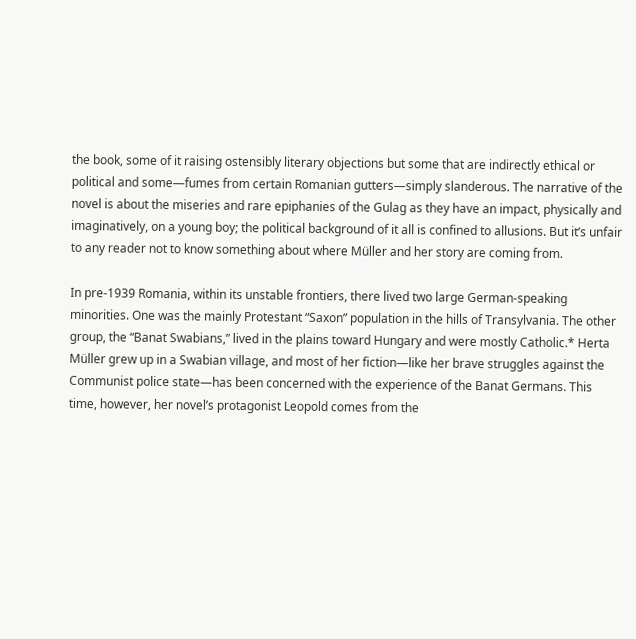the book, some of it raising ostensibly literary objections but some that are indirectly ethical or political and some—fumes from certain Romanian gutters—simply slanderous. The narrative of the novel is about the miseries and rare epiphanies of the Gulag as they have an impact, physically and imaginatively, on a young boy; the political background of it all is confined to allusions. But it’s unfair to any reader not to know something about where Müller and her story are coming from.

In pre-1939 Romania, within its unstable frontiers, there lived two large German-speaking minorities. One was the mainly Protestant “Saxon” population in the hills of Transylvania. The other group, the “Banat Swabians,” lived in the plains toward Hungary and were mostly Catholic.* Herta Müller grew up in a Swabian village, and most of her fiction—like her brave struggles against the Communist police state—has been concerned with the experience of the Banat Germans. This time, however, her novel’s protagonist Leopold comes from the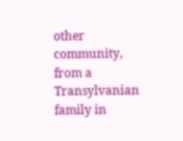other community, from a Transylvanian family in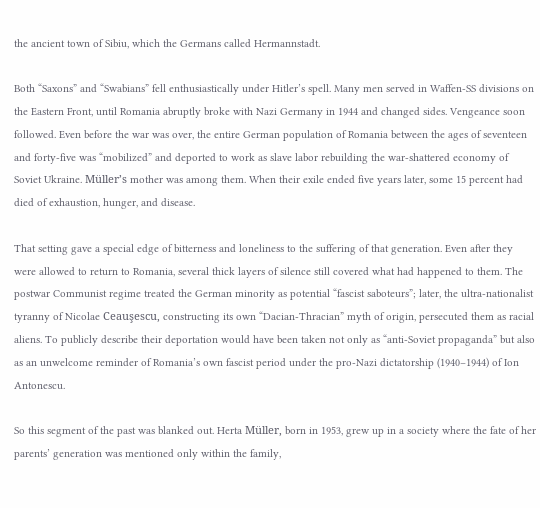the ancient town of Sibiu, which the Germans called Hermannstadt.

Both “Saxons” and “Swabians” fell enthusiastically under Hitler’s spell. Many men served in Waffen-SS divisions on the Eastern Front, until Romania abruptly broke with Nazi Germany in 1944 and changed sides. Vengeance soon followed. Even before the war was over, the entire German population of Romania between the ages of seventeen and forty-five was “mobilized” and deported to work as slave labor rebuilding the war-shattered economy of Soviet Ukraine. Müller’s mother was among them. When their exile ended five years later, some 15 percent had died of exhaustion, hunger, and disease.

That setting gave a special edge of bitterness and loneliness to the suffering of that generation. Even after they were allowed to return to Romania, several thick layers of silence still covered what had happened to them. The postwar Communist regime treated the German minority as potential “fascist saboteurs”; later, the ultra-nationalist tyranny of Nicolae Ceauşescu, constructing its own “Dacian-Thracian” myth of origin, persecuted them as racial aliens. To publicly describe their deportation would have been taken not only as “anti-Soviet propaganda” but also as an unwelcome reminder of Romania’s own fascist period under the pro-Nazi dictatorship (1940–1944) of Ion Antonescu.

So this segment of the past was blanked out. Herta Müller, born in 1953, grew up in a society where the fate of her parents’ generation was mentioned only within the family,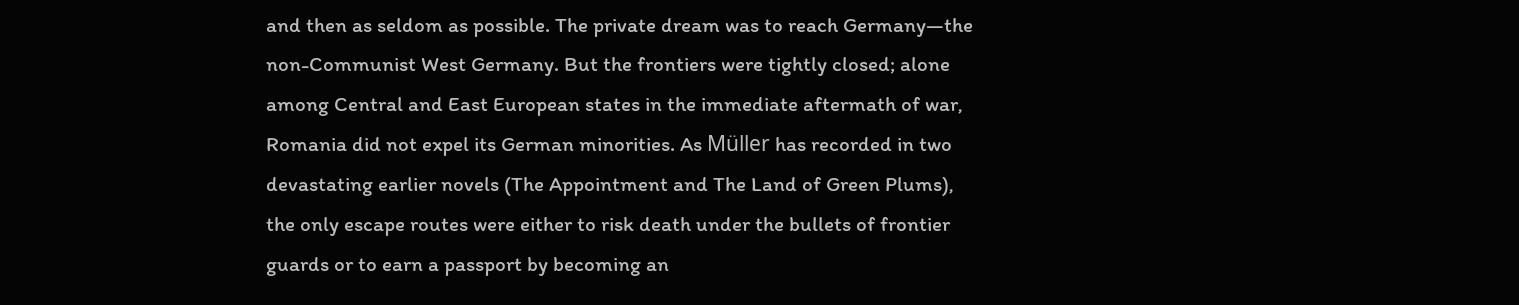and then as seldom as possible. The private dream was to reach Germany—the non-Communist West Germany. But the frontiers were tightly closed; alone among Central and East European states in the immediate aftermath of war, Romania did not expel its German minorities. As Müller has recorded in two devastating earlier novels (The Appointment and The Land of Green Plums), the only escape routes were either to risk death under the bullets of frontier guards or to earn a passport by becoming an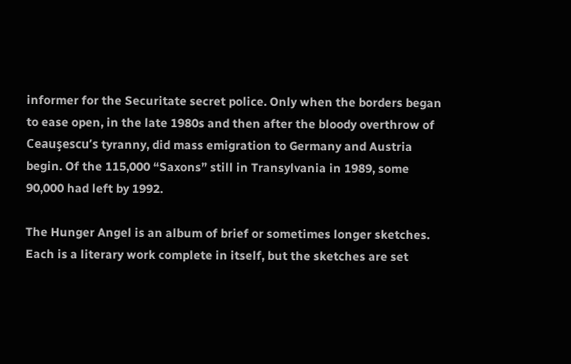informer for the Securitate secret police. Only when the borders began to ease open, in the late 1980s and then after the bloody overthrow of Ceauşescu’s tyranny, did mass emigration to Germany and Austria begin. Of the 115,000 “Saxons” still in Transylvania in 1989, some 90,000 had left by 1992.

The Hunger Angel is an album of brief or sometimes longer sketches. Each is a literary work complete in itself, but the sketches are set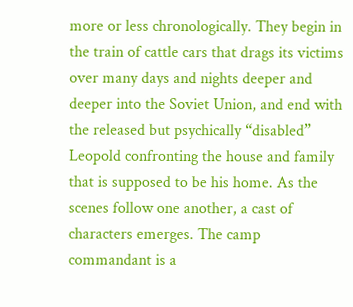more or less chronologically. They begin in the train of cattle cars that drags its victims over many days and nights deeper and deeper into the Soviet Union, and end with the released but psychically “disabled” Leopold confronting the house and family that is supposed to be his home. As the scenes follow one another, a cast of characters emerges. The camp commandant is a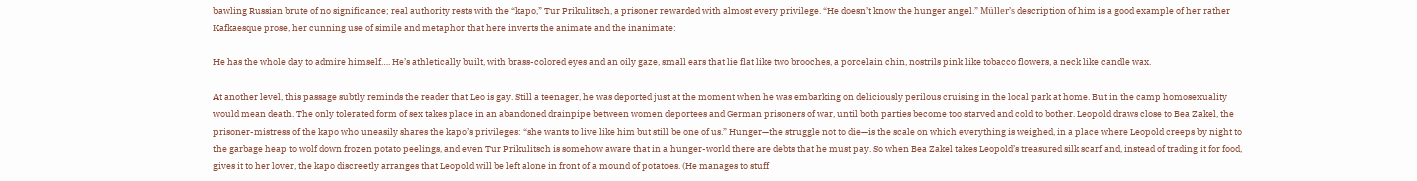bawling Russian brute of no significance; real authority rests with the “kapo,” Tur Prikulitsch, a prisoner rewarded with almost every privilege. “He doesn’t know the hunger angel.” Müller’s description of him is a good example of her rather Kafkaesque prose, her cunning use of simile and metaphor that here inverts the animate and the inanimate:

He has the whole day to admire himself…. He’s athletically built, with brass-colored eyes and an oily gaze, small ears that lie flat like two brooches, a porcelain chin, nostrils pink like tobacco flowers, a neck like candle wax.

At another level, this passage subtly reminds the reader that Leo is gay. Still a teenager, he was deported just at the moment when he was embarking on deliciously perilous cruising in the local park at home. But in the camp homosexuality would mean death. The only tolerated form of sex takes place in an abandoned drainpipe between women deportees and German prisoners of war, until both parties become too starved and cold to bother. Leopold draws close to Bea Zakel, the prisoner-mistress of the kapo who uneasily shares the kapo’s privileges: “she wants to live like him but still be one of us.” Hunger—the struggle not to die—is the scale on which everything is weighed, in a place where Leopold creeps by night to the garbage heap to wolf down frozen potato peelings, and even Tur Prikulitsch is somehow aware that in a hunger-world there are debts that he must pay. So when Bea Zakel takes Leopold’s treasured silk scarf and, instead of trading it for food, gives it to her lover, the kapo discreetly arranges that Leopold will be left alone in front of a mound of potatoes. (He manages to stuff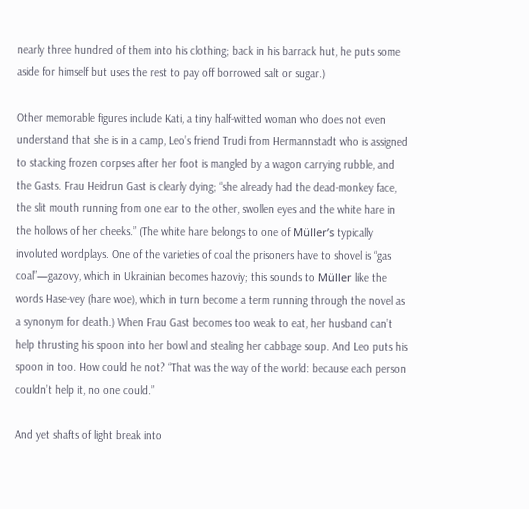nearly three hundred of them into his clothing; back in his barrack hut, he puts some aside for himself but uses the rest to pay off borrowed salt or sugar.)

Other memorable figures include Kati, a tiny half-witted woman who does not even understand that she is in a camp, Leo’s friend Trudi from Hermannstadt who is assigned to stacking frozen corpses after her foot is mangled by a wagon carrying rubble, and the Gasts. Frau Heidrun Gast is clearly dying; “she already had the dead-monkey face, the slit mouth running from one ear to the other, swollen eyes and the white hare in the hollows of her cheeks.” (The white hare belongs to one of Müller’s typically involuted wordplays. One of the varieties of coal the prisoners have to shovel is “gas coal”—gazovy, which in Ukrainian becomes hazoviy; this sounds to Müller like the words Hase-vey (hare woe), which in turn become a term running through the novel as a synonym for death.) When Frau Gast becomes too weak to eat, her husband can’t help thrusting his spoon into her bowl and stealing her cabbage soup. And Leo puts his spoon in too. How could he not? “That was the way of the world: because each person couldn’t help it, no one could.”

And yet shafts of light break into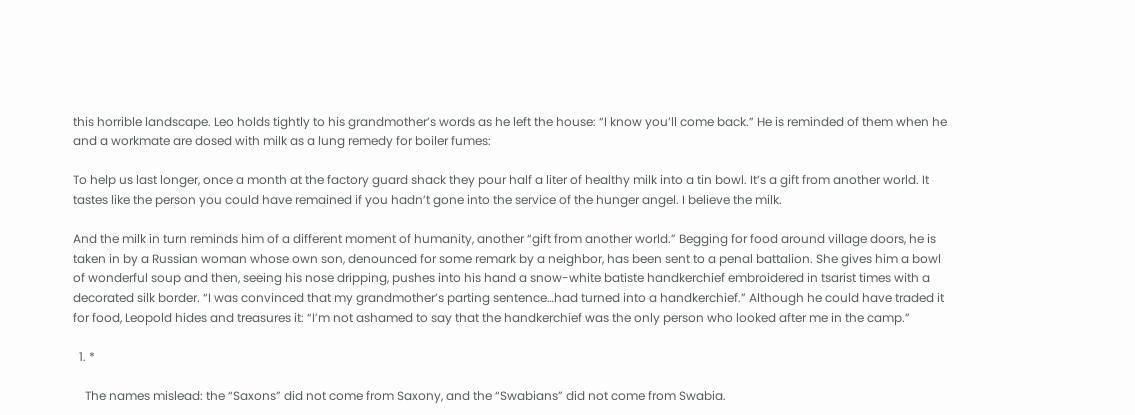this horrible landscape. Leo holds tightly to his grandmother’s words as he left the house: “I know you’ll come back.” He is reminded of them when he and a workmate are dosed with milk as a lung remedy for boiler fumes:

To help us last longer, once a month at the factory guard shack they pour half a liter of healthy milk into a tin bowl. It’s a gift from another world. It tastes like the person you could have remained if you hadn’t gone into the service of the hunger angel. I believe the milk.

And the milk in turn reminds him of a different moment of humanity, another “gift from another world.” Begging for food around village doors, he is taken in by a Russian woman whose own son, denounced for some remark by a neighbor, has been sent to a penal battalion. She gives him a bowl of wonderful soup and then, seeing his nose dripping, pushes into his hand a snow-white batiste handkerchief embroidered in tsarist times with a decorated silk border. “I was convinced that my grandmother’s parting sentence…had turned into a handkerchief.” Although he could have traded it for food, Leopold hides and treasures it: “I’m not ashamed to say that the handkerchief was the only person who looked after me in the camp.”

  1. *

    The names mislead: the “Saxons” did not come from Saxony, and the “Swabians” did not come from Swabia.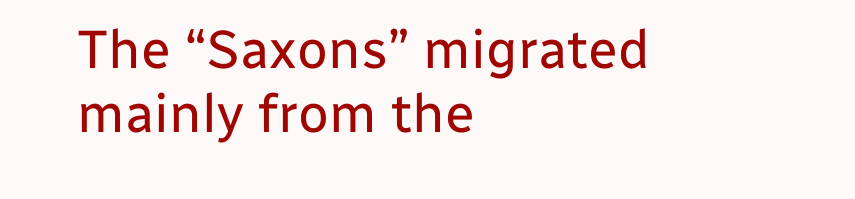The “Saxons” migrated mainly from the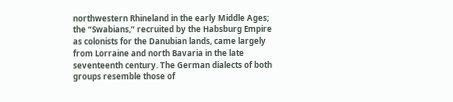northwestern Rhineland in the early Middle Ages; the “Swabians,” recruited by the Habsburg Empire as colonists for the Danubian lands, came largely from Lorraine and north Bavaria in the late seventeenth century. The German dialects of both groups resemble those of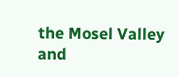the Mosel Valley and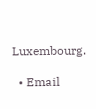Luxembourg.

  • Email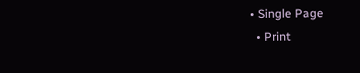• Single Page
  • Print